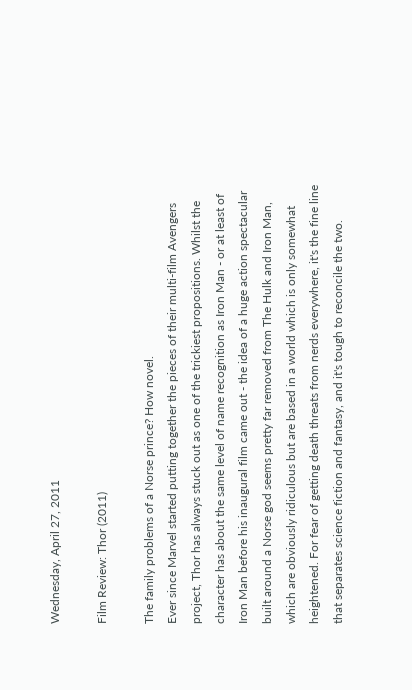Wednesday, April 27, 2011

Film Review: Thor (2011)

The family problems of a Norse prince? How novel.
Ever since Marvel started putting together the pieces of their multi-film Avengers project, Thor has always stuck out as one of the trickiest propositions. Whilst the character has about the same level of name recognition as Iron Man - or at least of Iron Man before his inaugural film came out - the idea of a huge action spectacular built around a Norse god seems pretty far removed from The Hulk and Iron Man, which are obviously ridiculous but are based in a world which is only somewhat heightened. For fear of getting death threats from nerds everywhere, it's the fine line that separates science fiction and fantasy, and it's tough to reconcile the two.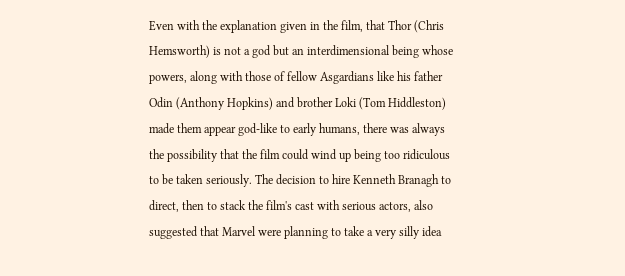Even with the explanation given in the film, that Thor (Chris Hemsworth) is not a god but an interdimensional being whose powers, along with those of fellow Asgardians like his father Odin (Anthony Hopkins) and brother Loki (Tom Hiddleston) made them appear god-like to early humans, there was always the possibility that the film could wind up being too ridiculous to be taken seriously. The decision to hire Kenneth Branagh to direct, then to stack the film's cast with serious actors, also suggested that Marvel were planning to take a very silly idea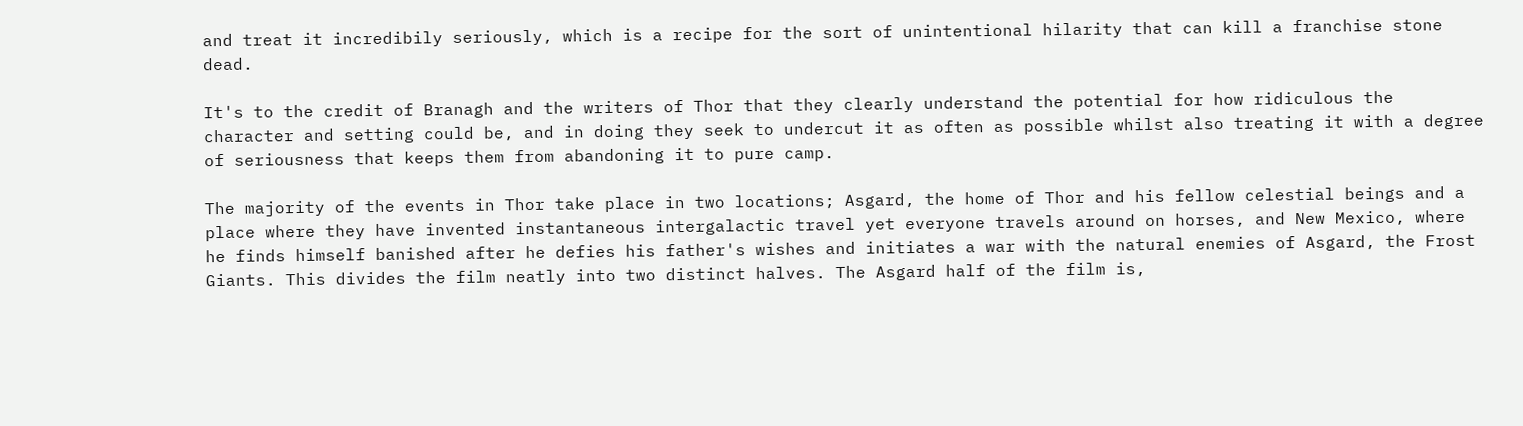and treat it incredibily seriously, which is a recipe for the sort of unintentional hilarity that can kill a franchise stone dead.

It's to the credit of Branagh and the writers of Thor that they clearly understand the potential for how ridiculous the character and setting could be, and in doing they seek to undercut it as often as possible whilst also treating it with a degree of seriousness that keeps them from abandoning it to pure camp.

The majority of the events in Thor take place in two locations; Asgard, the home of Thor and his fellow celestial beings and a place where they have invented instantaneous intergalactic travel yet everyone travels around on horses, and New Mexico, where he finds himself banished after he defies his father's wishes and initiates a war with the natural enemies of Asgard, the Frost Giants. This divides the film neatly into two distinct halves. The Asgard half of the film is,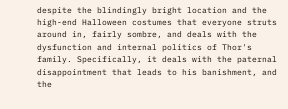despite the blindingly bright location and the high-end Halloween costumes that everyone struts around in, fairly sombre, and deals with the dysfunction and internal politics of Thor's family. Specifically, it deals with the paternal disappointment that leads to his banishment, and the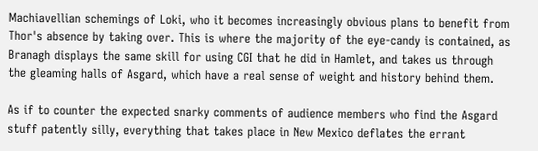Machiavellian schemings of Loki, who it becomes increasingly obvious plans to benefit from Thor's absence by taking over. This is where the majority of the eye-candy is contained, as Branagh displays the same skill for using CGI that he did in Hamlet, and takes us through the gleaming halls of Asgard, which have a real sense of weight and history behind them.

As if to counter the expected snarky comments of audience members who find the Asgard stuff patently silly, everything that takes place in New Mexico deflates the errant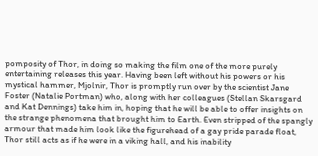pomposity of Thor, in doing so making the film one of the more purely entertaining releases this year. Having been left without his powers or his mystical hammer, Mjolnir, Thor is promptly run over by the scientist Jane Foster (Natalie Portman) who, along with her colleagues (Stellan Skarsgard and Kat Dennings) take him in, hoping that he will be able to offer insights on the strange phenomena that brought him to Earth. Even stripped of the spangly armour that made him look like the figurehead of a gay pride parade float, Thor still acts as if he were in a viking hall, and his inability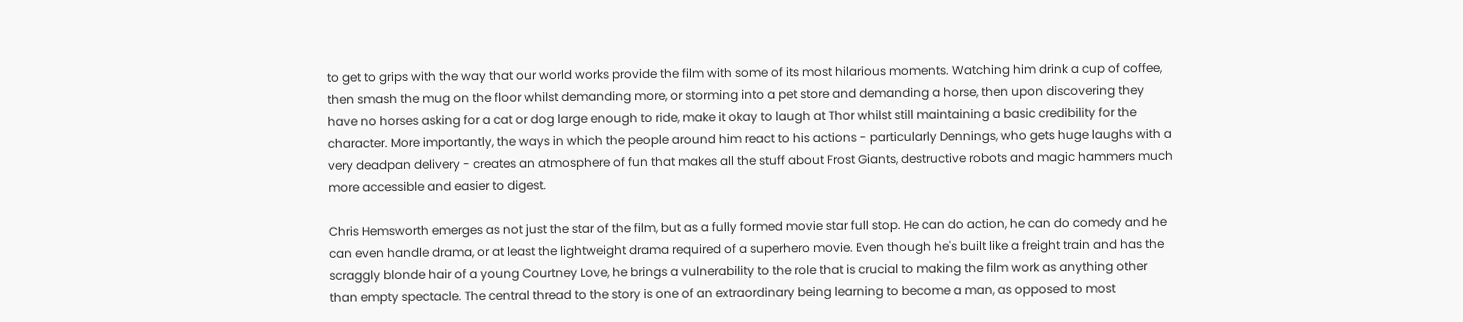to get to grips with the way that our world works provide the film with some of its most hilarious moments. Watching him drink a cup of coffee, then smash the mug on the floor whilst demanding more, or storming into a pet store and demanding a horse, then upon discovering they have no horses asking for a cat or dog large enough to ride, make it okay to laugh at Thor whilst still maintaining a basic credibility for the character. More importantly, the ways in which the people around him react to his actions - particularly Dennings, who gets huge laughs with a very deadpan delivery - creates an atmosphere of fun that makes all the stuff about Frost Giants, destructive robots and magic hammers much more accessible and easier to digest.

Chris Hemsworth emerges as not just the star of the film, but as a fully formed movie star full stop. He can do action, he can do comedy and he can even handle drama, or at least the lightweight drama required of a superhero movie. Even though he's built like a freight train and has the scraggly blonde hair of a young Courtney Love, he brings a vulnerability to the role that is crucial to making the film work as anything other than empty spectacle. The central thread to the story is one of an extraordinary being learning to become a man, as opposed to most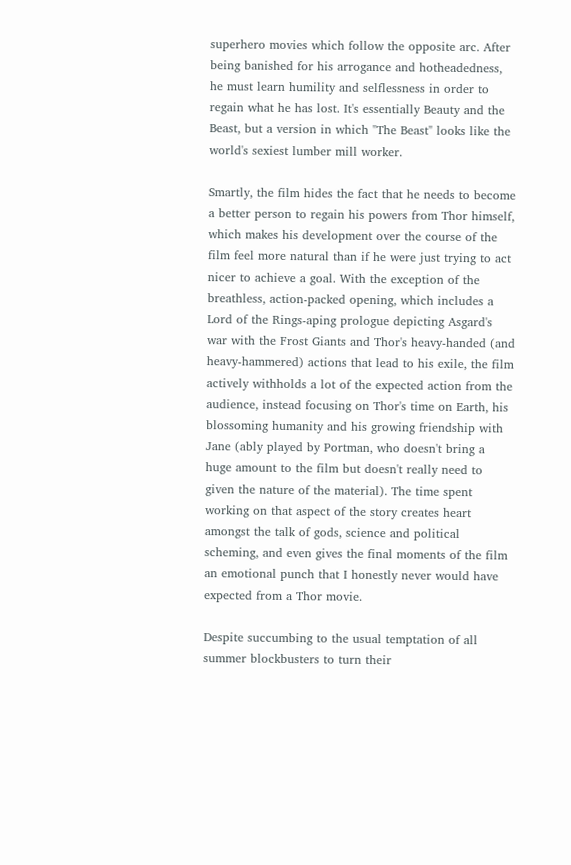superhero movies which follow the opposite arc. After being banished for his arrogance and hotheadedness, he must learn humility and selflessness in order to regain what he has lost. It's essentially Beauty and the Beast, but a version in which "The Beast" looks like the world's sexiest lumber mill worker.

Smartly, the film hides the fact that he needs to become a better person to regain his powers from Thor himself, which makes his development over the course of the film feel more natural than if he were just trying to act nicer to achieve a goal. With the exception of the breathless, action-packed opening, which includes a Lord of the Rings-aping prologue depicting Asgard's war with the Frost Giants and Thor's heavy-handed (and heavy-hammered) actions that lead to his exile, the film actively withholds a lot of the expected action from the audience, instead focusing on Thor's time on Earth, his blossoming humanity and his growing friendship with Jane (ably played by Portman, who doesn't bring a huge amount to the film but doesn't really need to given the nature of the material). The time spent working on that aspect of the story creates heart amongst the talk of gods, science and political scheming, and even gives the final moments of the film an emotional punch that I honestly never would have expected from a Thor movie.

Despite succumbing to the usual temptation of all summer blockbusters to turn their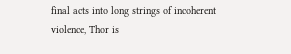final acts into long strings of incoherent violence, Thor is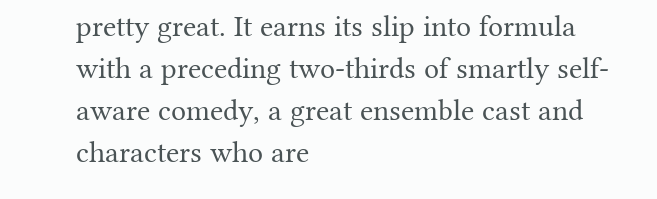pretty great. It earns its slip into formula with a preceding two-thirds of smartly self-aware comedy, a great ensemble cast and characters who are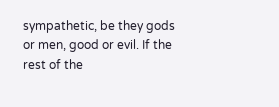sympathetic, be they gods or men, good or evil. If the rest of the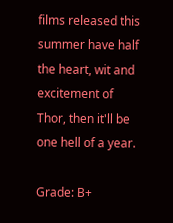films released this summer have half the heart, wit and excitement of Thor, then it'll be one hell of a year.

Grade: B+